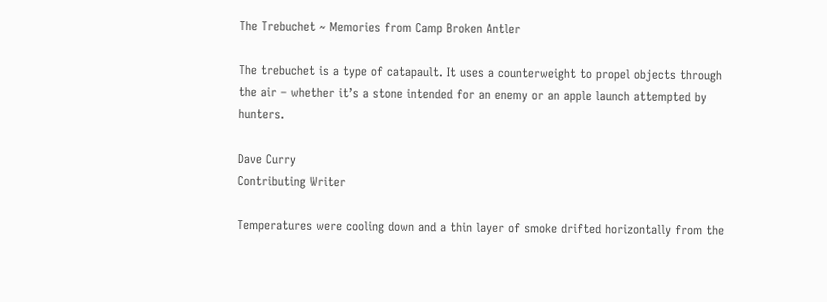The Trebuchet ~ Memories from Camp Broken Antler

The trebuchet is a type of catapault. It uses a counterweight to propel objects through the air – whether it’s a stone intended for an enemy or an apple launch attempted by hunters.

Dave Curry
Contributing Writer

Temperatures were cooling down and a thin layer of smoke drifted horizontally from the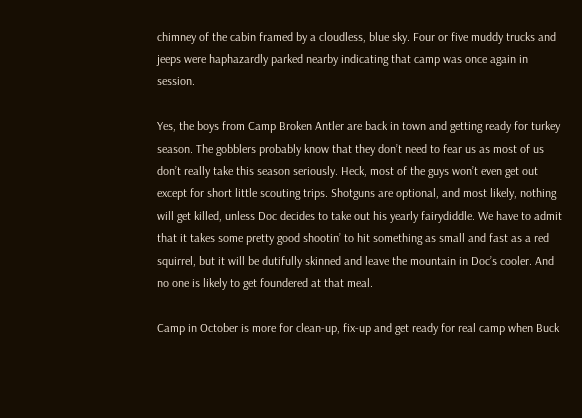chimney of the cabin framed by a cloudless, blue sky. Four or five muddy trucks and jeeps were haphazardly parked nearby indicating that camp was once again in session.

Yes, the boys from Camp Broken Antler are back in town and getting ready for turkey season. The gobblers probably know that they don’t need to fear us as most of us don’t really take this season seriously. Heck, most of the guys won’t even get out except for short little scouting trips. Shotguns are optional, and most likely, nothing will get killed, unless Doc decides to take out his yearly fairydiddle. We have to admit that it takes some pretty good shootin’ to hit something as small and fast as a red squirrel, but it will be dutifully skinned and leave the mountain in Doc’s cooler. And no one is likely to get foundered at that meal.

Camp in October is more for clean-up, fix-up and get ready for real camp when Buck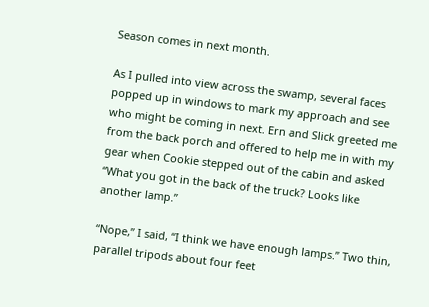Season comes in next month.

As I pulled into view across the swamp, several faces popped up in windows to mark my approach and see who might be coming in next. Ern and Slick greeted me from the back porch and offered to help me in with my gear when Cookie stepped out of the cabin and asked “What you got in the back of the truck? Looks like another lamp.”

“Nope,” I said, “I think we have enough lamps.” Two thin, parallel tripods about four feet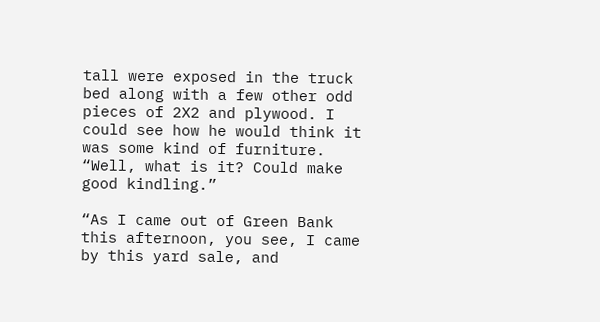tall were exposed in the truck bed along with a few other odd pieces of 2X2 and plywood. I could see how he would think it was some kind of furniture. “Well, what is it? Could make good kindling.”

“As I came out of Green Bank this afternoon, you see, I came by this yard sale, and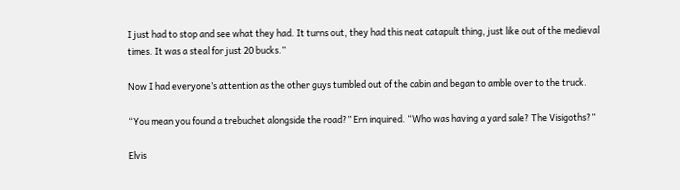I just had to stop and see what they had. It turns out, they had this neat catapult thing, just like out of the medieval times. It was a steal for just 20 bucks.”

Now I had everyone’s attention as the other guys tumbled out of the cabin and began to amble over to the truck.

“You mean you found a trebuchet alongside the road?” Ern inquired. “Who was having a yard sale? The Visigoths?”

Elvis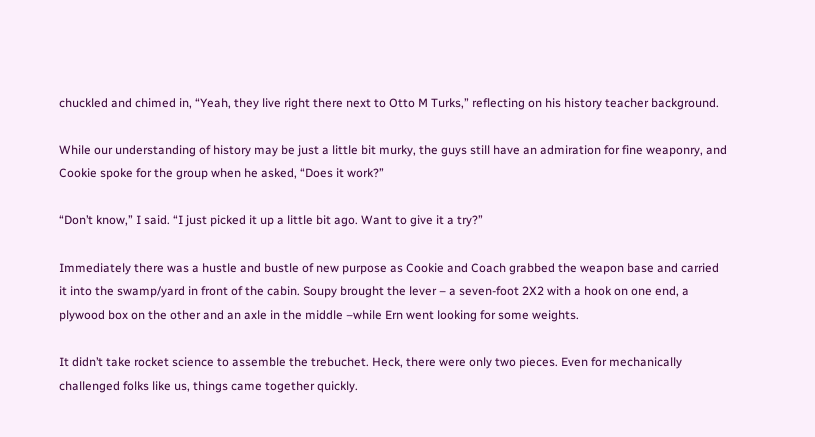chuckled and chimed in, “Yeah, they live right there next to Otto M Turks,” reflecting on his history teacher background.

While our understanding of history may be just a little bit murky, the guys still have an admiration for fine weaponry, and Cookie spoke for the group when he asked, “Does it work?”

“Don’t know,” I said. “I just picked it up a little bit ago. Want to give it a try?”

Immediately there was a hustle and bustle of new purpose as Cookie and Coach grabbed the weapon base and carried it into the swamp/yard in front of the cabin. Soupy brought the lever – a seven-foot 2X2 with a hook on one end, a plywood box on the other and an axle in the middle –while Ern went looking for some weights.

It didn’t take rocket science to assemble the trebuchet. Heck, there were only two pieces. Even for mechanically challenged folks like us, things came together quickly.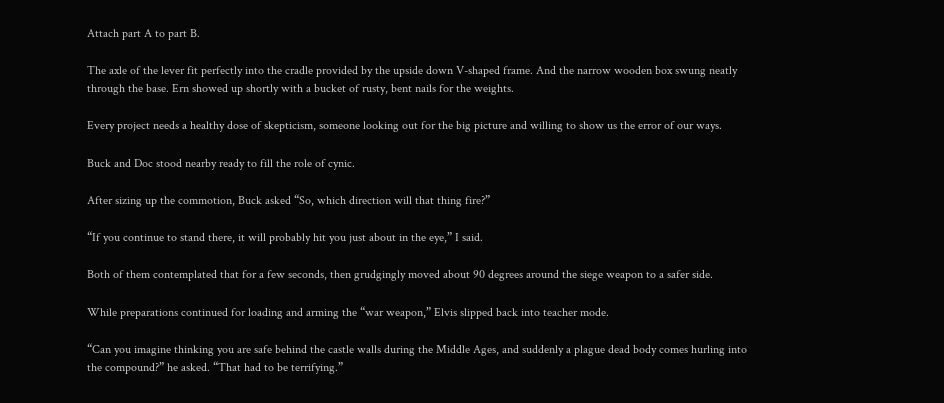Attach part A to part B.

The axle of the lever fit perfectly into the cradle provided by the upside down V-shaped frame. And the narrow wooden box swung neatly through the base. Ern showed up shortly with a bucket of rusty, bent nails for the weights.

Every project needs a healthy dose of skepticism, someone looking out for the big picture and willing to show us the error of our ways.

Buck and Doc stood nearby ready to fill the role of cynic.

After sizing up the commotion, Buck asked “So, which direction will that thing fire?”

“If you continue to stand there, it will probably hit you just about in the eye,” I said.

Both of them contemplated that for a few seconds, then grudgingly moved about 90 degrees around the siege weapon to a safer side.

While preparations continued for loading and arming the “war weapon,” Elvis slipped back into teacher mode.

“Can you imagine thinking you are safe behind the castle walls during the Middle Ages, and suddenly a plague dead body comes hurling into the compound?” he asked. “That had to be terrifying.”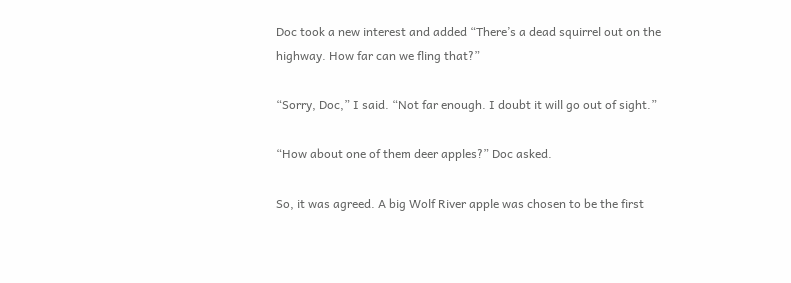Doc took a new interest and added “There’s a dead squirrel out on the highway. How far can we fling that?”

“Sorry, Doc,” I said. “Not far enough. I doubt it will go out of sight.”

“How about one of them deer apples?” Doc asked.

So, it was agreed. A big Wolf River apple was chosen to be the first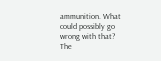ammunition. What could possibly go wrong with that?
The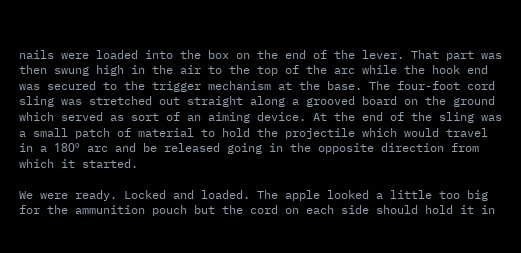nails were loaded into the box on the end of the lever. That part was then swung high in the air to the top of the arc while the hook end was secured to the trigger mechanism at the base. The four-foot cord sling was stretched out straight along a grooved board on the ground which served as sort of an aiming device. At the end of the sling was a small patch of material to hold the projectile which would travel in a 180º arc and be released going in the opposite direction from which it started.

We were ready. Locked and loaded. The apple looked a little too big for the ammunition pouch but the cord on each side should hold it in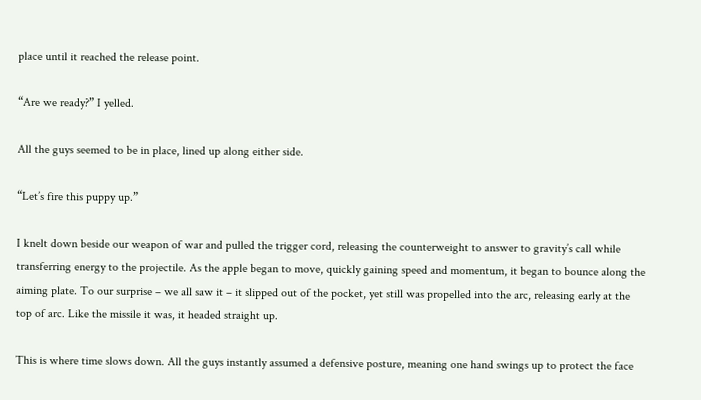place until it reached the release point.

“Are we ready?” I yelled.

All the guys seemed to be in place, lined up along either side.

“Let’s fire this puppy up.”

I knelt down beside our weapon of war and pulled the trigger cord, releasing the counterweight to answer to gravity’s call while transferring energy to the projectile. As the apple began to move, quickly gaining speed and momentum, it began to bounce along the aiming plate. To our surprise – we all saw it – it slipped out of the pocket, yet still was propelled into the arc, releasing early at the top of arc. Like the missile it was, it headed straight up.

This is where time slows down. All the guys instantly assumed a defensive posture, meaning one hand swings up to protect the face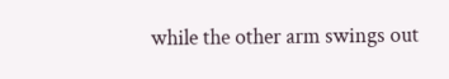while the other arm swings out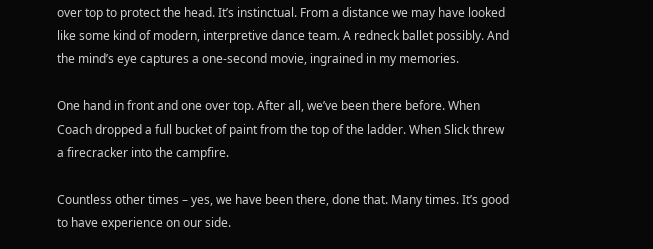over top to protect the head. It’s instinctual. From a distance we may have looked like some kind of modern, interpretive dance team. A redneck ballet possibly. And the mind’s eye captures a one-second movie, ingrained in my memories.

One hand in front and one over top. After all, we’ve been there before. When Coach dropped a full bucket of paint from the top of the ladder. When Slick threw a firecracker into the campfire.

Countless other times – yes, we have been there, done that. Many times. It’s good to have experience on our side.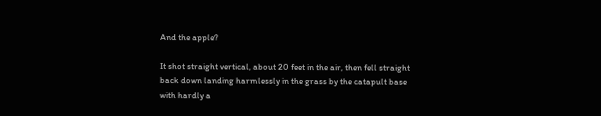And the apple?

It shot straight vertical, about 20 feet in the air, then fell straight back down landing harmlessly in the grass by the catapult base with hardly a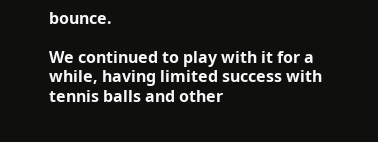bounce.

We continued to play with it for a while, having limited success with tennis balls and other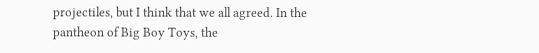projectiles, but I think that we all agreed. In the pantheon of Big Boy Toys, the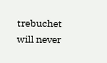trebuchet will never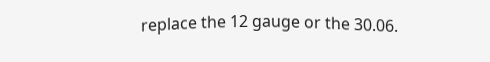replace the 12 gauge or the 30.06.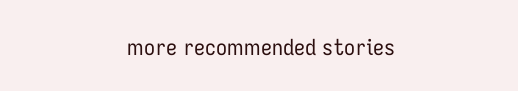more recommended stories